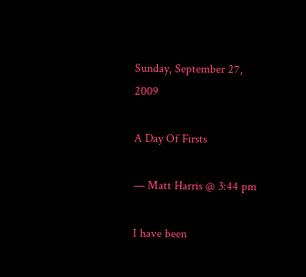Sunday, September 27, 2009

A Day Of Firsts

— Matt Harris @ 3:44 pm

I have been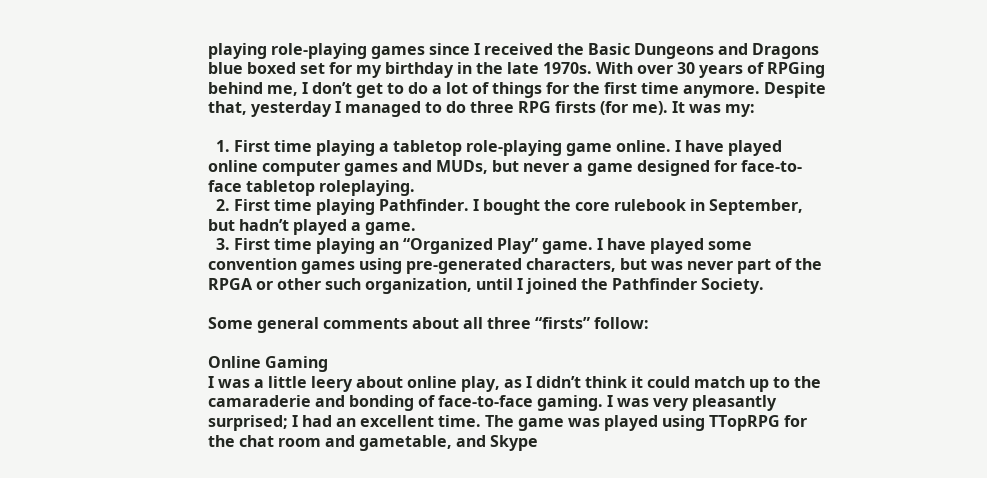playing role-playing games since I received the Basic Dungeons and Dragons blue boxed set for my birthday in the late 1970s. With over 30 years of RPGing behind me, I don’t get to do a lot of things for the first time anymore. Despite that, yesterday I managed to do three RPG firsts (for me). It was my:

  1. First time playing a tabletop role-playing game online. I have played online computer games and MUDs, but never a game designed for face-to-face tabletop roleplaying.
  2. First time playing Pathfinder. I bought the core rulebook in September, but hadn’t played a game.
  3. First time playing an “Organized Play” game. I have played some convention games using pre-generated characters, but was never part of the RPGA or other such organization, until I joined the Pathfinder Society.

Some general comments about all three “firsts” follow:

Online Gaming
I was a little leery about online play, as I didn’t think it could match up to the camaraderie and bonding of face-to-face gaming. I was very pleasantly surprised; I had an excellent time. The game was played using TTopRPG for the chat room and gametable, and Skype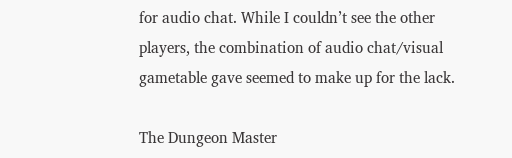for audio chat. While I couldn’t see the other players, the combination of audio chat/visual gametable gave seemed to make up for the lack.

The Dungeon Master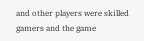and other players were skilled gamers and the game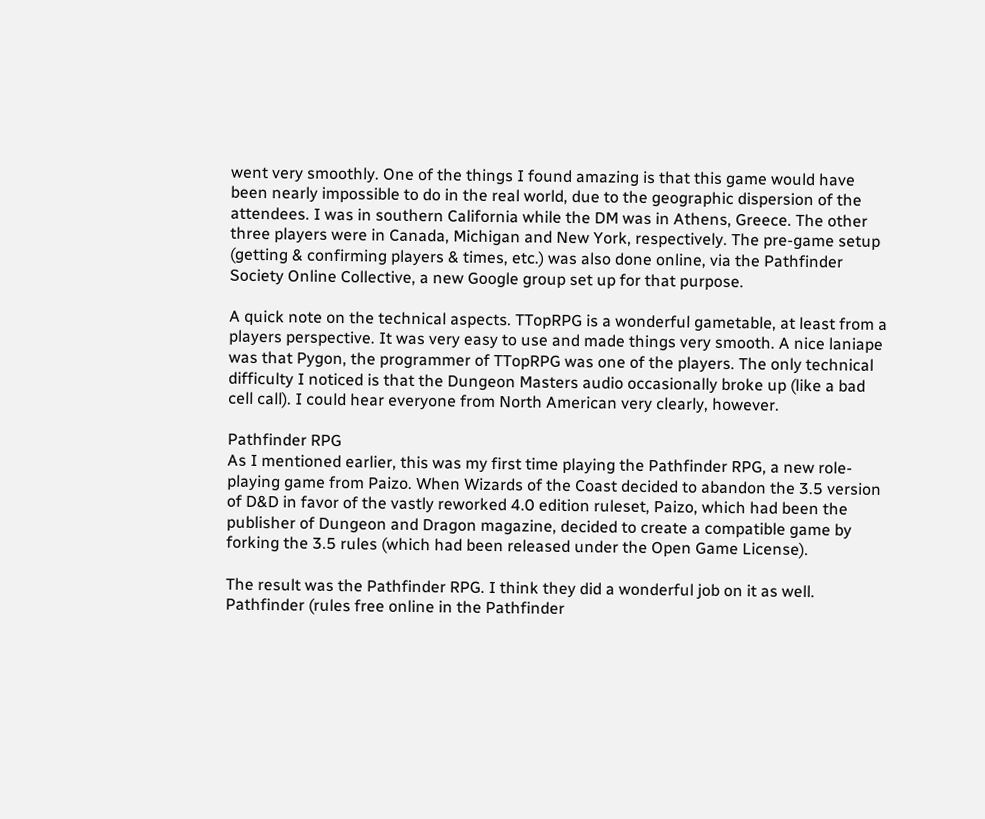went very smoothly. One of the things I found amazing is that this game would have been nearly impossible to do in the real world, due to the geographic dispersion of the attendees. I was in southern California while the DM was in Athens, Greece. The other three players were in Canada, Michigan and New York, respectively. The pre-game setup (getting & confirming players & times, etc.) was also done online, via the Pathfinder Society Online Collective, a new Google group set up for that purpose.

A quick note on the technical aspects. TTopRPG is a wonderful gametable, at least from a players perspective. It was very easy to use and made things very smooth. A nice laniape was that Pygon, the programmer of TTopRPG was one of the players. The only technical difficulty I noticed is that the Dungeon Masters audio occasionally broke up (like a bad cell call). I could hear everyone from North American very clearly, however.

Pathfinder RPG
As I mentioned earlier, this was my first time playing the Pathfinder RPG, a new role-playing game from Paizo. When Wizards of the Coast decided to abandon the 3.5 version of D&D in favor of the vastly reworked 4.0 edition ruleset, Paizo, which had been the publisher of Dungeon and Dragon magazine, decided to create a compatible game by forking the 3.5 rules (which had been released under the Open Game License).

The result was the Pathfinder RPG. I think they did a wonderful job on it as well. Pathfinder (rules free online in the Pathfinder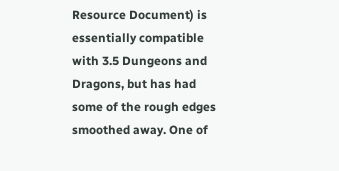Resource Document) is essentially compatible with 3.5 Dungeons and Dragons, but has had some of the rough edges smoothed away. One of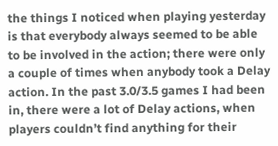the things I noticed when playing yesterday is that everybody always seemed to be able to be involved in the action; there were only a couple of times when anybody took a Delay action. In the past 3.0/3.5 games I had been in, there were a lot of Delay actions, when players couldn’t find anything for their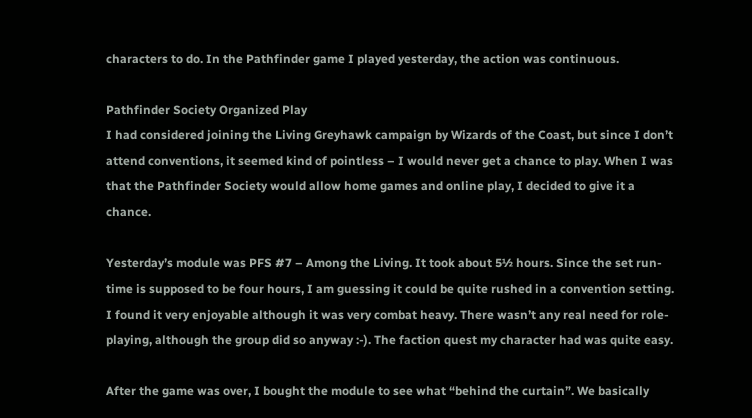characters to do. In the Pathfinder game I played yesterday, the action was continuous.

Pathfinder Society Organized Play
I had considered joining the Living Greyhawk campaign by Wizards of the Coast, but since I don’t attend conventions, it seemed kind of pointless – I would never get a chance to play. When I was that the Pathfinder Society would allow home games and online play, I decided to give it a chance.

Yesterday’s module was PFS #7 – Among the Living. It took about 5½ hours. Since the set run-time is supposed to be four hours, I am guessing it could be quite rushed in a convention setting. I found it very enjoyable although it was very combat heavy. There wasn’t any real need for role-playing, although the group did so anyway :-). The faction quest my character had was quite easy.

After the game was over, I bought the module to see what “behind the curtain”. We basically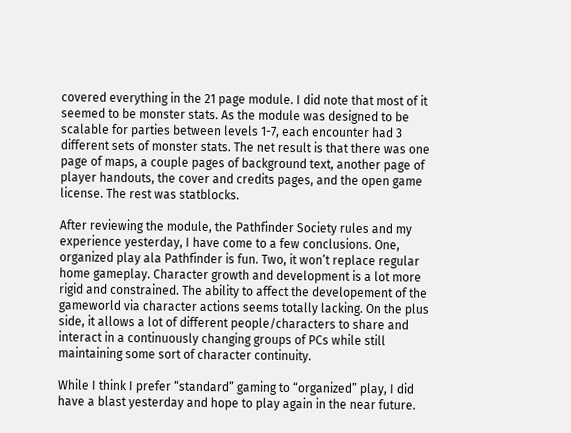covered everything in the 21 page module. I did note that most of it seemed to be monster stats. As the module was designed to be scalable for parties between levels 1-7, each encounter had 3 different sets of monster stats. The net result is that there was one page of maps, a couple pages of background text, another page of player handouts, the cover and credits pages, and the open game license. The rest was statblocks.

After reviewing the module, the Pathfinder Society rules and my experience yesterday, I have come to a few conclusions. One, organized play ala Pathfinder is fun. Two, it won’t replace regular home gameplay. Character growth and development is a lot more rigid and constrained. The ability to affect the developement of the gameworld via character actions seems totally lacking. On the plus side, it allows a lot of different people/characters to share and interact in a continuously changing groups of PCs while still maintaining some sort of character continuity.

While I think I prefer “standard” gaming to “organized” play, I did have a blast yesterday and hope to play again in the near future.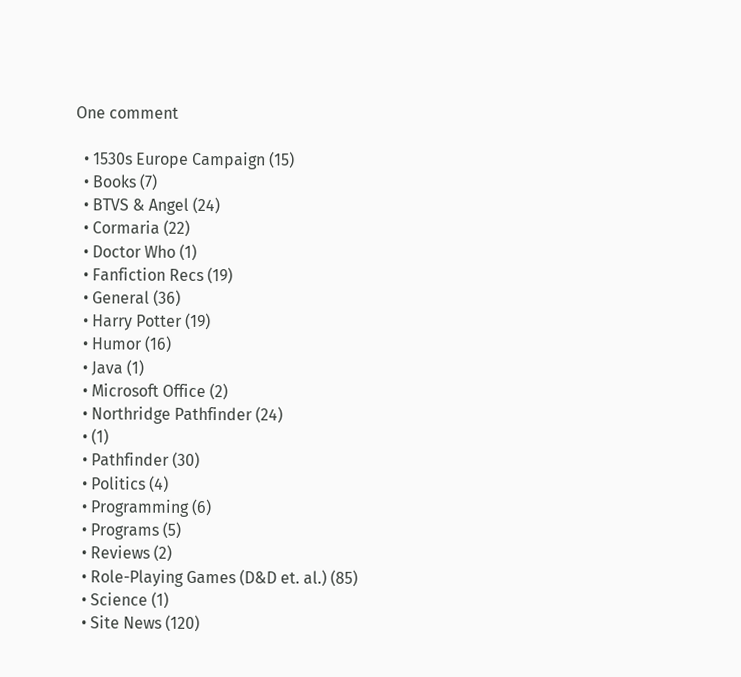One comment

  • 1530s Europe Campaign (15)
  • Books (7)
  • BTVS & Angel (24)
  • Cormaria (22)
  • Doctor Who (1)
  • Fanfiction Recs (19)
  • General (36)
  • Harry Potter (19)
  • Humor (16)
  • Java (1)
  • Microsoft Office (2)
  • Northridge Pathfinder (24)
  • (1)
  • Pathfinder (30)
  • Politics (4)
  • Programming (6)
  • Programs (5)
  • Reviews (2)
  • Role-Playing Games (D&D et. al.) (85)
  • Science (1)
  • Site News (120)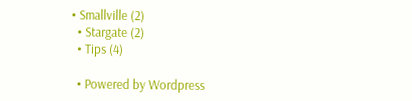• Smallville (2)
  • Stargate (2)
  • Tips (4)

  • Powered by Wordpress